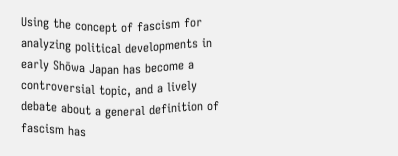Using the concept of fascism for analyzing political developments in early Shōwa Japan has become a controversial topic, and a lively debate about a general definition of fascism has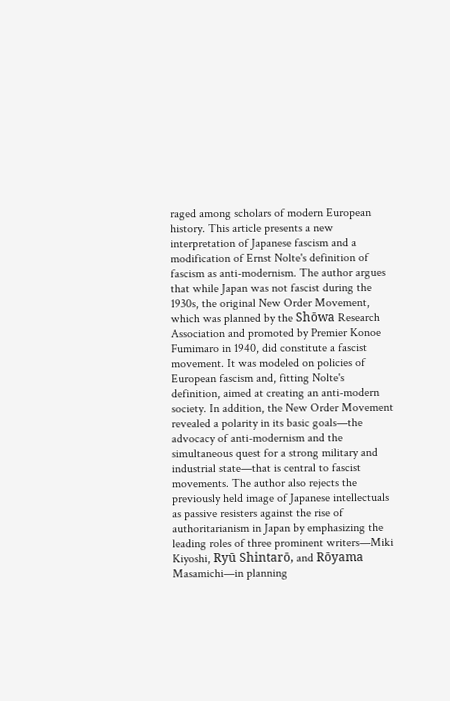raged among scholars of modern European history. This article presents a new interpretation of Japanese fascism and a modification of Ernst Nolte's definition of fascism as anti-modernism. The author argues that while Japan was not fascist during the 1930s, the original New Order Movement, which was planned by the Shōwa Research Association and promoted by Premier Konoe Fumimaro in 1940, did constitute a fascist movement. It was modeled on policies of European fascism and, fitting Nolte's definition, aimed at creating an anti-modern society. In addition, the New Order Movement revealed a polarity in its basic goals—the advocacy of anti-modernism and the simultaneous quest for a strong military and industrial state—that is central to fascist movements. The author also rejects the previously held image of Japanese intellectuals as passive resisters against the rise of authoritarianism in Japan by emphasizing the leading roles of three prominent writers—Miki Kiyoshi, Ryū Shintarō, and Rōyama Masamichi—in planning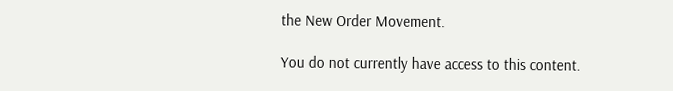the New Order Movement.

You do not currently have access to this content.